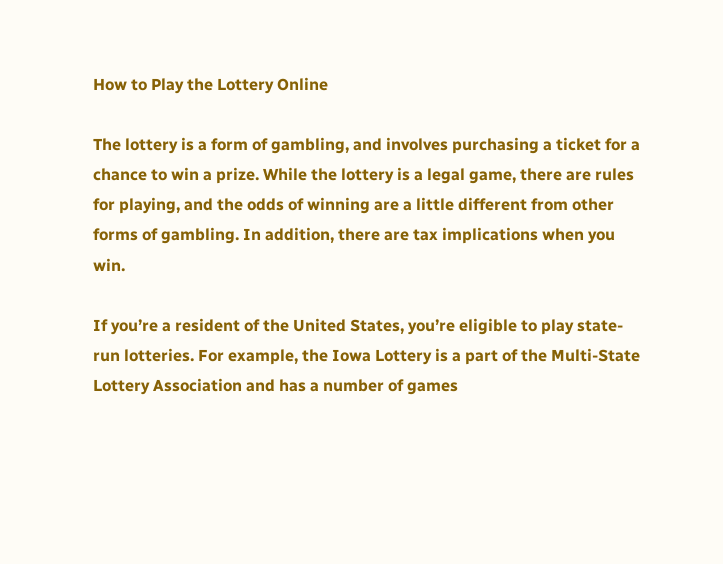How to Play the Lottery Online

The lottery is a form of gambling, and involves purchasing a ticket for a chance to win a prize. While the lottery is a legal game, there are rules for playing, and the odds of winning are a little different from other forms of gambling. In addition, there are tax implications when you win.

If you’re a resident of the United States, you’re eligible to play state-run lotteries. For example, the Iowa Lottery is a part of the Multi-State Lottery Association and has a number of games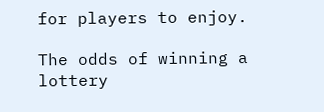for players to enjoy.

The odds of winning a lottery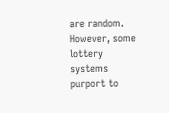are random. However, some lottery systems purport to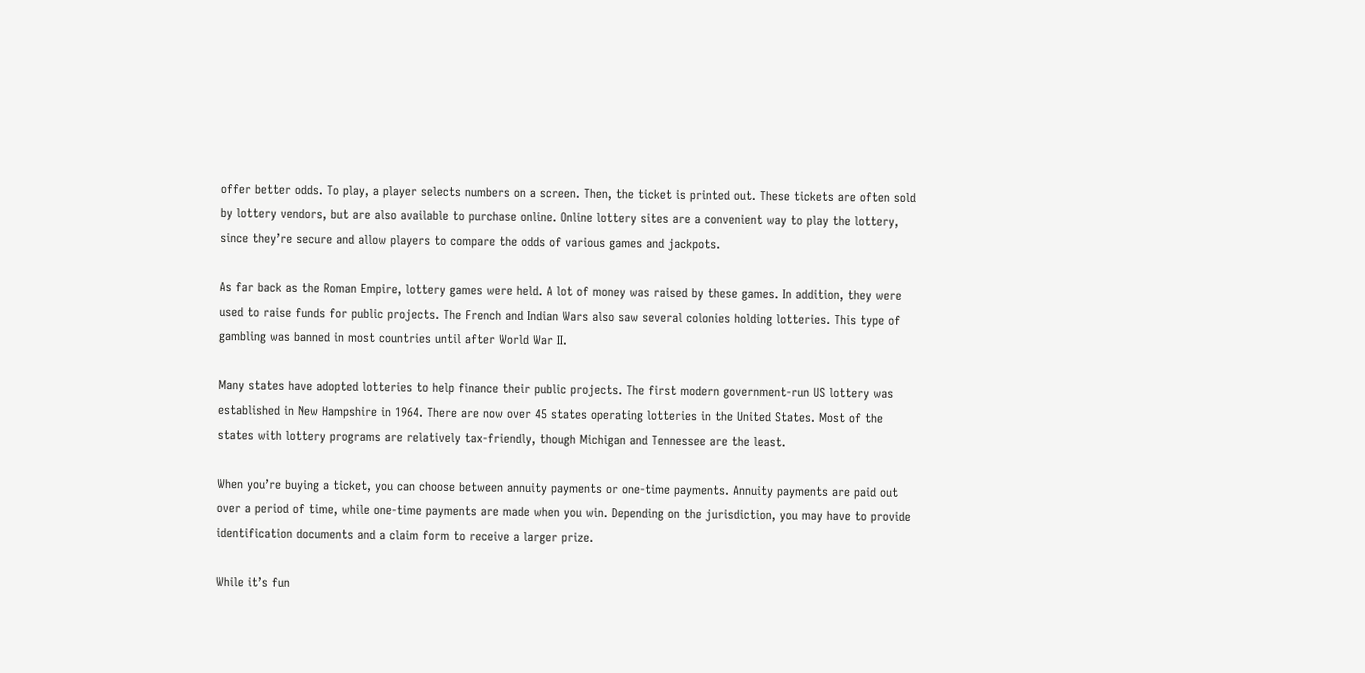offer better odds. To play, a player selects numbers on a screen. Then, the ticket is printed out. These tickets are often sold by lottery vendors, but are also available to purchase online. Online lottery sites are a convenient way to play the lottery, since they’re secure and allow players to compare the odds of various games and jackpots.

As far back as the Roman Empire, lottery games were held. A lot of money was raised by these games. In addition, they were used to raise funds for public projects. The French and Indian Wars also saw several colonies holding lotteries. This type of gambling was banned in most countries until after World War II.

Many states have adopted lotteries to help finance their public projects. The first modern government-run US lottery was established in New Hampshire in 1964. There are now over 45 states operating lotteries in the United States. Most of the states with lottery programs are relatively tax-friendly, though Michigan and Tennessee are the least.

When you’re buying a ticket, you can choose between annuity payments or one-time payments. Annuity payments are paid out over a period of time, while one-time payments are made when you win. Depending on the jurisdiction, you may have to provide identification documents and a claim form to receive a larger prize.

While it’s fun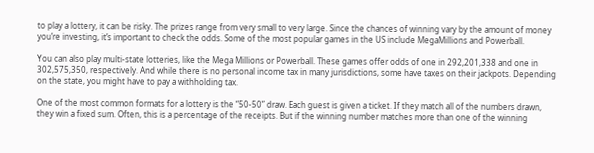to play a lottery, it can be risky. The prizes range from very small to very large. Since the chances of winning vary by the amount of money you’re investing, it’s important to check the odds. Some of the most popular games in the US include MegaMillions and Powerball.

You can also play multi-state lotteries, like the Mega Millions or Powerball. These games offer odds of one in 292,201,338 and one in 302,575,350, respectively. And while there is no personal income tax in many jurisdictions, some have taxes on their jackpots. Depending on the state, you might have to pay a withholding tax.

One of the most common formats for a lottery is the “50-50” draw. Each guest is given a ticket. If they match all of the numbers drawn, they win a fixed sum. Often, this is a percentage of the receipts. But if the winning number matches more than one of the winning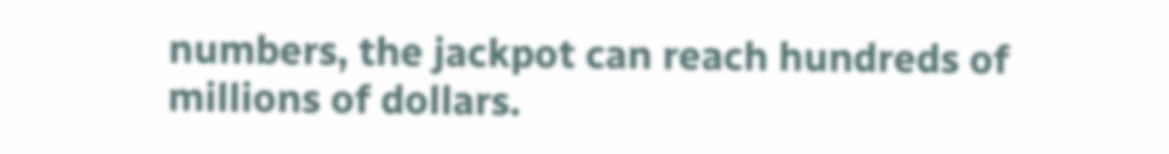numbers, the jackpot can reach hundreds of millions of dollars.